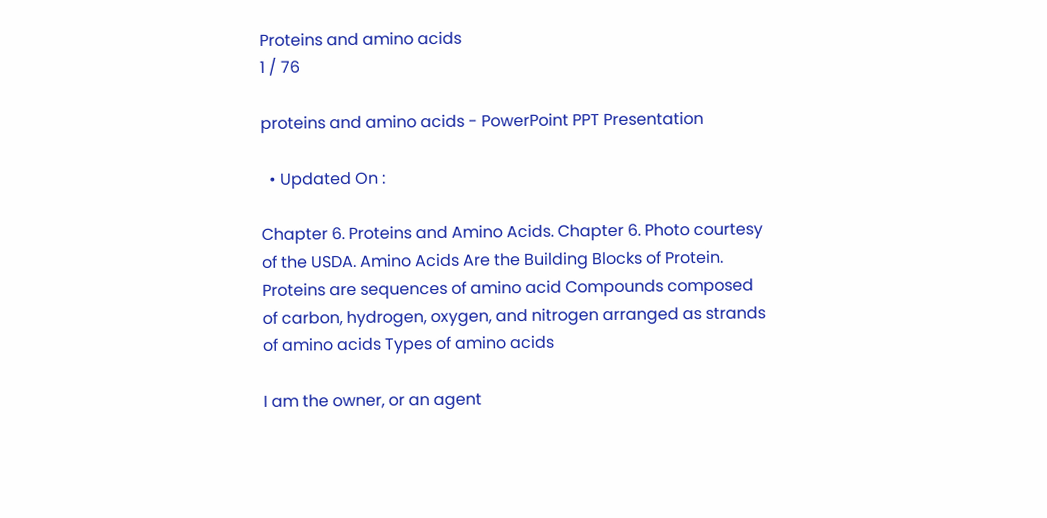Proteins and amino acids
1 / 76

proteins and amino acids - PowerPoint PPT Presentation

  • Updated On :

Chapter 6. Proteins and Amino Acids. Chapter 6. Photo courtesy of the USDA. Amino Acids Are the Building Blocks of Protein. Proteins are sequences of amino acid Compounds composed of carbon, hydrogen, oxygen, and nitrogen arranged as strands of amino acids Types of amino acids

I am the owner, or an agent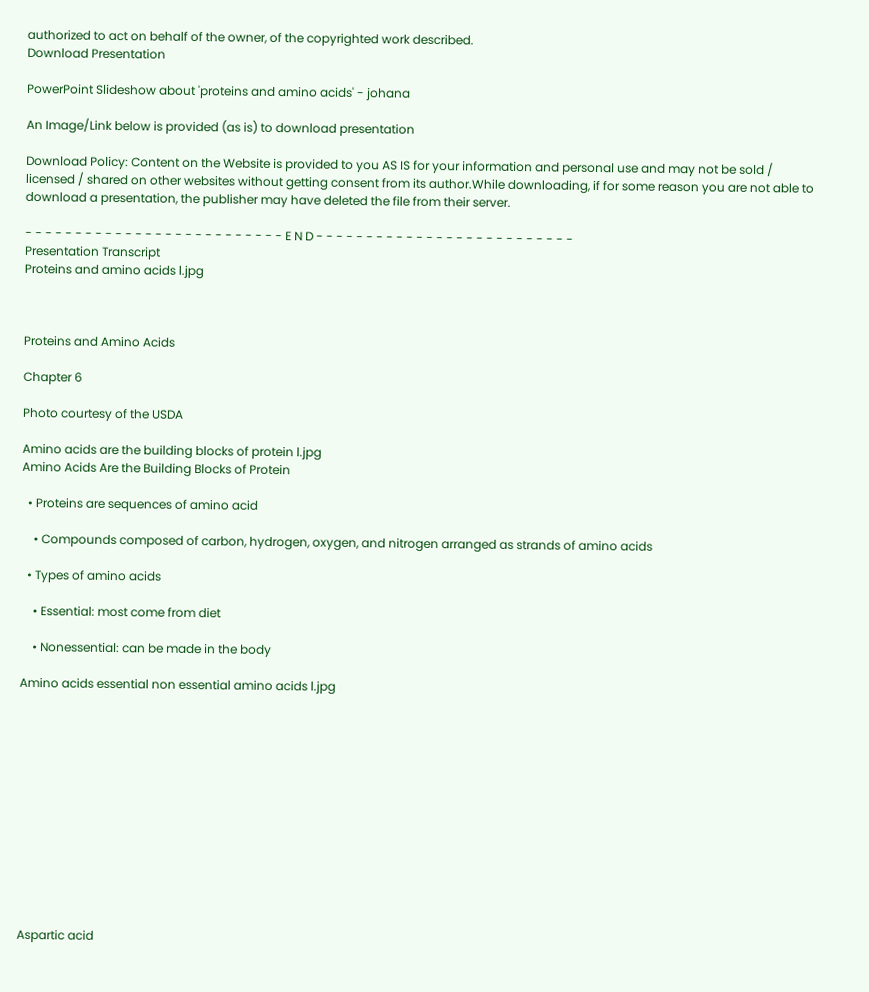authorized to act on behalf of the owner, of the copyrighted work described.
Download Presentation

PowerPoint Slideshow about 'proteins and amino acids' - johana

An Image/Link below is provided (as is) to download presentation

Download Policy: Content on the Website is provided to you AS IS for your information and personal use and may not be sold / licensed / shared on other websites without getting consent from its author.While downloading, if for some reason you are not able to download a presentation, the publisher may have deleted the file from their server.

- - - - - - - - - - - - - - - - - - - - - - - - - - E N D - - - - - - - - - - - - - - - - - - - - - - - - - -
Presentation Transcript
Proteins and amino acids l.jpg



Proteins and Amino Acids

Chapter 6

Photo courtesy of the USDA

Amino acids are the building blocks of protein l.jpg
Amino Acids Are the Building Blocks of Protein

  • Proteins are sequences of amino acid

    • Compounds composed of carbon, hydrogen, oxygen, and nitrogen arranged as strands of amino acids

  • Types of amino acids

    • Essential: most come from diet

    • Nonessential: can be made in the body

Amino acids essential non essential amino acids l.jpg













Aspartic acid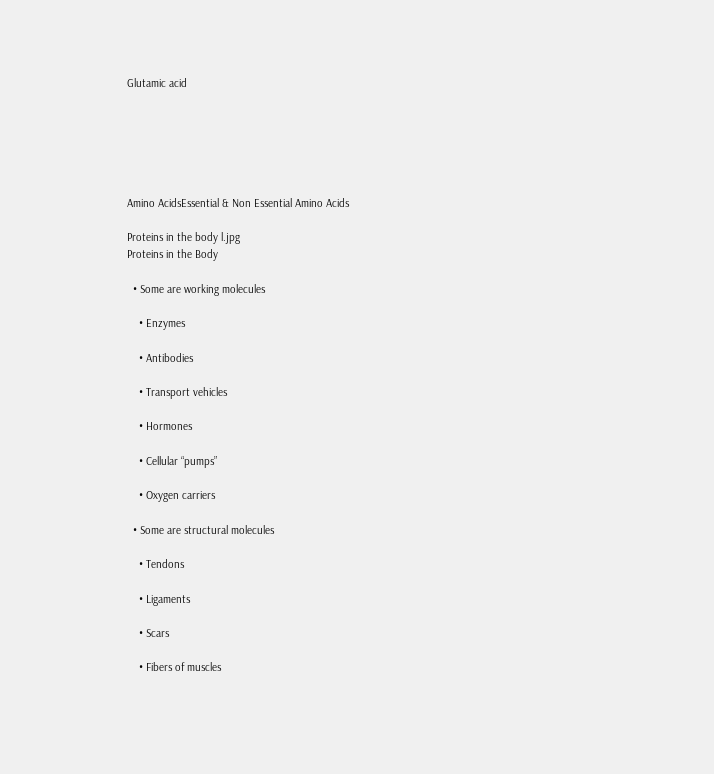Glutamic acid






Amino AcidsEssential & Non Essential Amino Acids

Proteins in the body l.jpg
Proteins in the Body

  • Some are working molecules

    • Enzymes

    • Antibodies

    • Transport vehicles

    • Hormones

    • Cellular “pumps”

    • Oxygen carriers

  • Some are structural molecules

    • Tendons

    • Ligaments

    • Scars

    • Fibers of muscles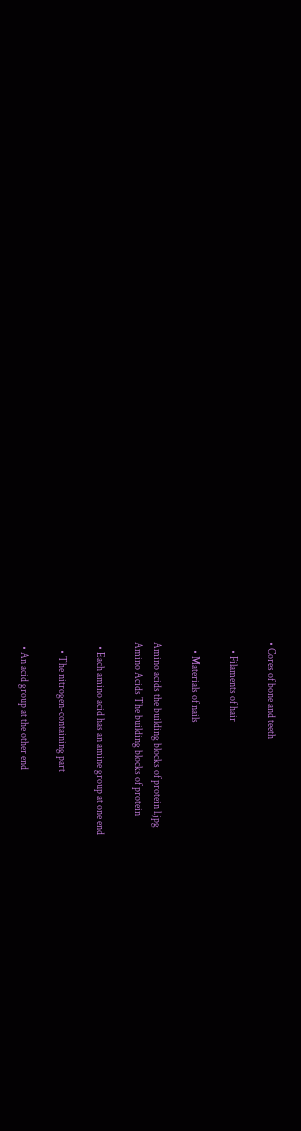• Cores of bone and teeth

    • Filaments of hair

    • Materials of nails

Amino acids the building blocks of protein l.jpg
Amino Acids The building blocks of protein

  • Each amino acid has an amine group at one end

    • The nitrogen-containing part

  • An acid group at the other end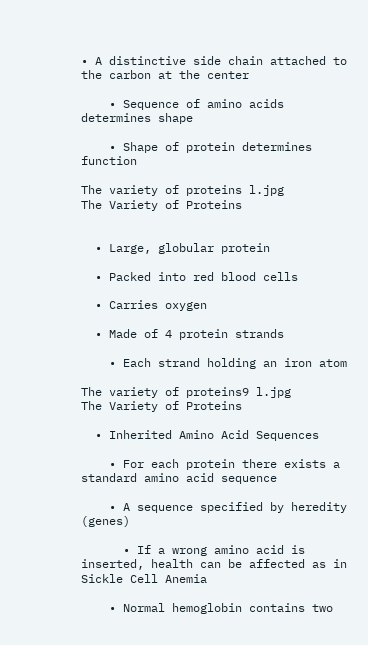• A distinctive side chain attached to the carbon at the center

    • Sequence of amino acids determines shape

    • Shape of protein determines function

The variety of proteins l.jpg
The Variety of Proteins


  • Large, globular protein

  • Packed into red blood cells

  • Carries oxygen

  • Made of 4 protein strands

    • Each strand holding an iron atom

The variety of proteins9 l.jpg
The Variety of Proteins

  • Inherited Amino Acid Sequences

    • For each protein there exists a standard amino acid sequence

    • A sequence specified by heredity (genes)

      • If a wrong amino acid is inserted, health can be affected as in Sickle Cell Anemia

    • Normal hemoglobin contains two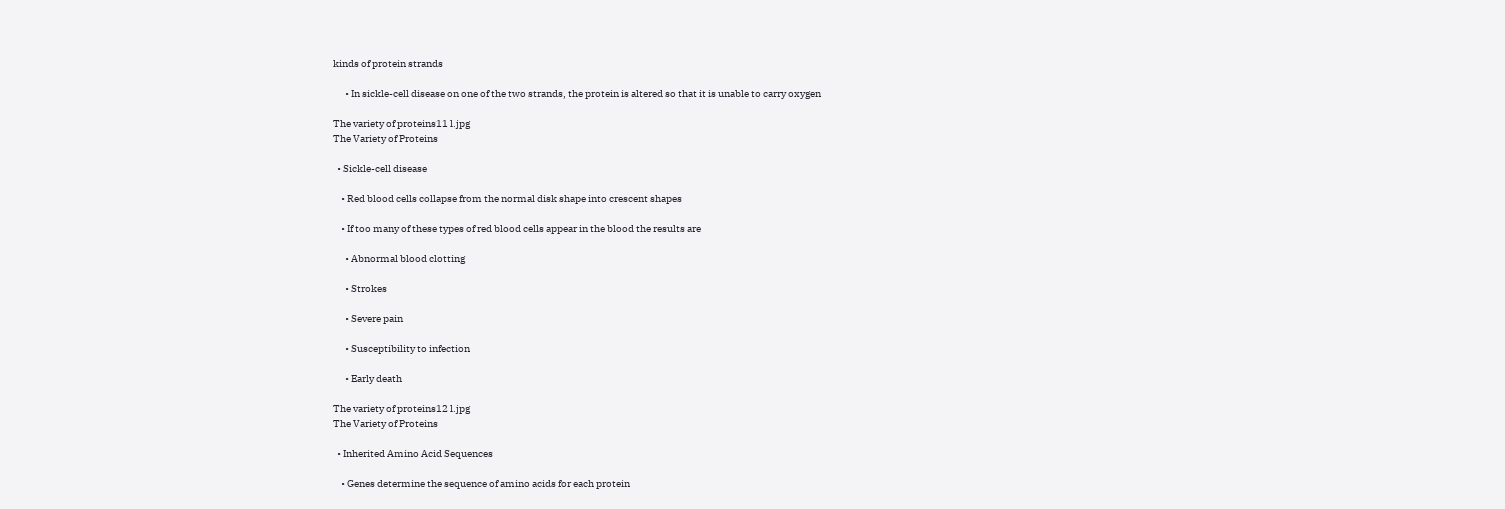kinds of protein strands

      • In sickle-cell disease on one of the two strands, the protein is altered so that it is unable to carry oxygen

The variety of proteins11 l.jpg
The Variety of Proteins

  • Sickle-cell disease

    • Red blood cells collapse from the normal disk shape into crescent shapes

    • If too many of these types of red blood cells appear in the blood the results are

      • Abnormal blood clotting

      • Strokes

      • Severe pain

      • Susceptibility to infection

      • Early death

The variety of proteins12 l.jpg
The Variety of Proteins

  • Inherited Amino Acid Sequences

    • Genes determine the sequence of amino acids for each protein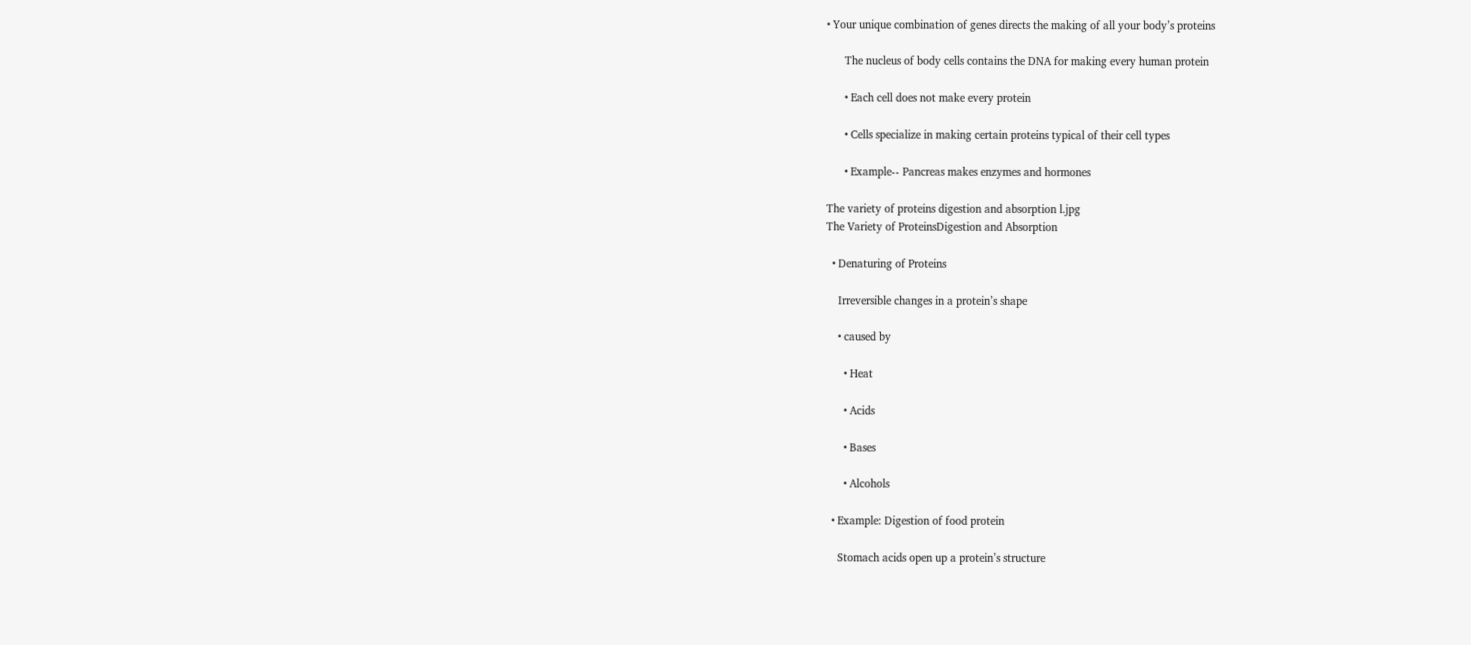• Your unique combination of genes directs the making of all your body’s proteins

      The nucleus of body cells contains the DNA for making every human protein

      • Each cell does not make every protein

      • Cells specialize in making certain proteins typical of their cell types

      • Example-- Pancreas makes enzymes and hormones

The variety of proteins digestion and absorption l.jpg
The Variety of ProteinsDigestion and Absorption

  • Denaturing of Proteins

    Irreversible changes in a protein’s shape

    • caused by

      • Heat

      • Acids

      • Bases

      • Alcohols

  • Example: Digestion of food protein

    Stomach acids open up a protein’s structure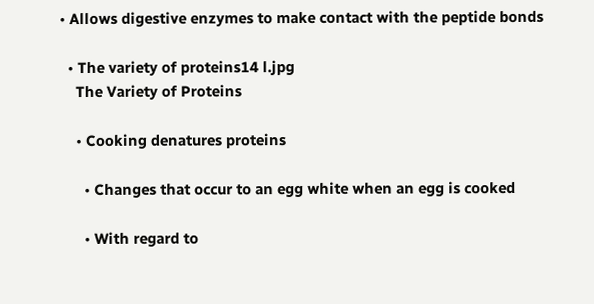• Allows digestive enzymes to make contact with the peptide bonds

  • The variety of proteins14 l.jpg
    The Variety of Proteins

    • Cooking denatures proteins

      • Changes that occur to an egg white when an egg is cooked

      • With regard to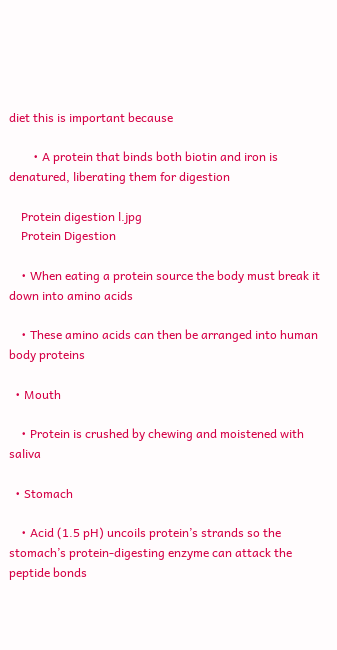diet this is important because

        • A protein that binds both biotin and iron is denatured, liberating them for digestion

    Protein digestion l.jpg
    Protein Digestion

    • When eating a protein source the body must break it down into amino acids

    • These amino acids can then be arranged into human body proteins

  • Mouth

    • Protein is crushed by chewing and moistened with saliva

  • Stomach

    • Acid (1.5 pH) uncoils protein’s strands so the stomach’s protein-digesting enzyme can attack the peptide bonds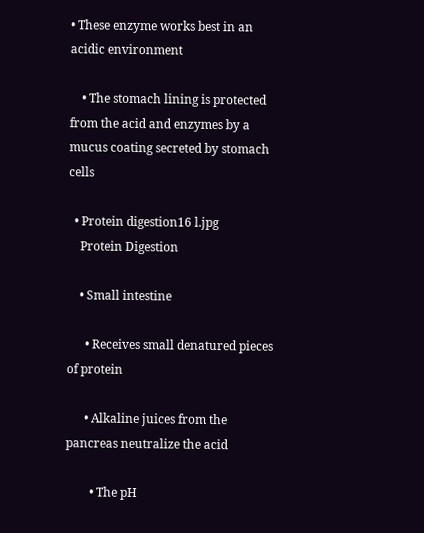• These enzyme works best in an acidic environment

    • The stomach lining is protected from the acid and enzymes by a mucus coating secreted by stomach cells

  • Protein digestion16 l.jpg
    Protein Digestion

    • Small intestine

      • Receives small denatured pieces of protein

      • Alkaline juices from the pancreas neutralize the acid

        • The pH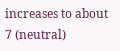increases to about 7 (neutral)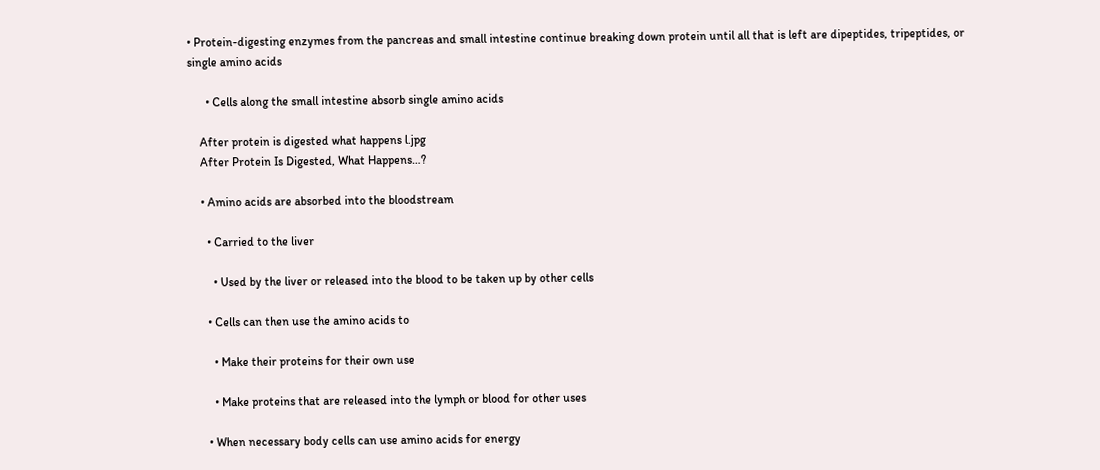• Protein-digesting enzymes from the pancreas and small intestine continue breaking down protein until all that is left are dipeptides, tripeptides, or single amino acids

      • Cells along the small intestine absorb single amino acids

    After protein is digested what happens l.jpg
    After Protein Is Digested, What Happens…?

    • Amino acids are absorbed into the bloodstream

      • Carried to the liver

        • Used by the liver or released into the blood to be taken up by other cells

      • Cells can then use the amino acids to

        • Make their proteins for their own use

        • Make proteins that are released into the lymph or blood for other uses

      • When necessary body cells can use amino acids for energy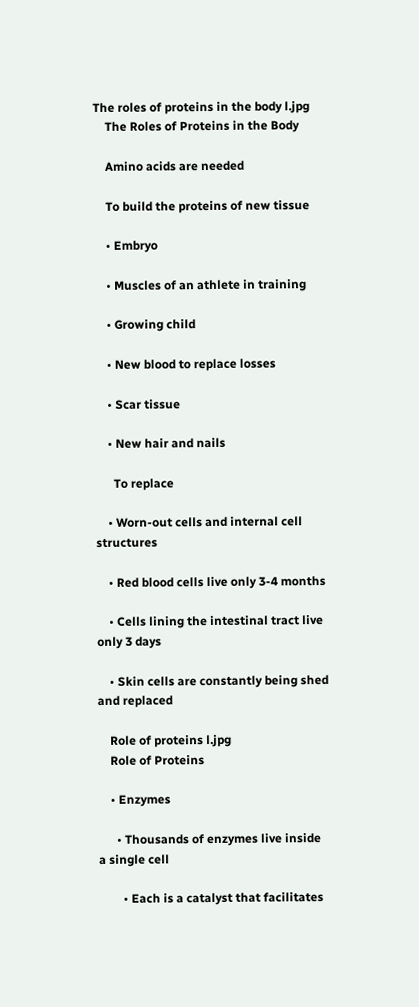The roles of proteins in the body l.jpg
    The Roles of Proteins in the Body

    Amino acids are needed

    To build the proteins of new tissue

    • Embryo

    • Muscles of an athlete in training

    • Growing child

    • New blood to replace losses

    • Scar tissue

    • New hair and nails

      To replace

    • Worn-out cells and internal cell structures

    • Red blood cells live only 3-4 months

    • Cells lining the intestinal tract live only 3 days

    • Skin cells are constantly being shed and replaced

    Role of proteins l.jpg
    Role of Proteins

    • Enzymes

      • Thousands of enzymes live inside a single cell

        • Each is a catalyst that facilitates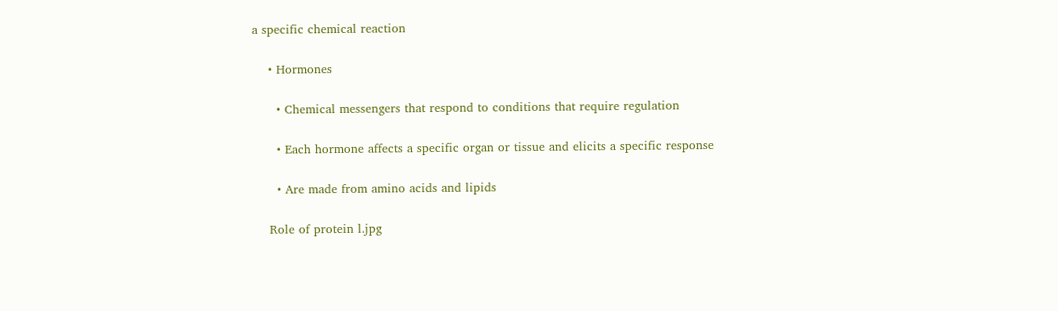a specific chemical reaction

    • Hormones

      • Chemical messengers that respond to conditions that require regulation

      • Each hormone affects a specific organ or tissue and elicits a specific response

      • Are made from amino acids and lipids

    Role of protein l.jpg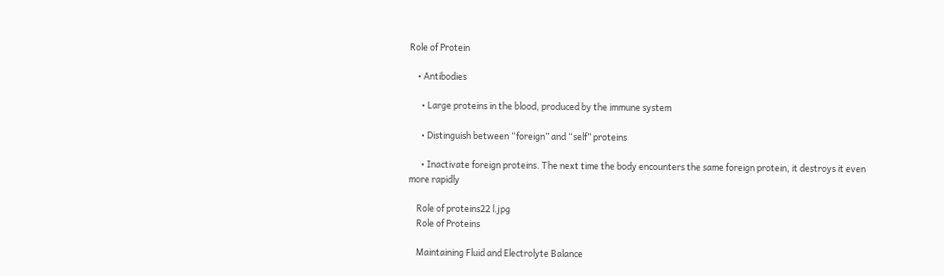Role of Protein

    • Antibodies

      • Large proteins in the blood, produced by the immune system

      • Distinguish between “foreign” and “self” proteins

      • Inactivate foreign proteins. The next time the body encounters the same foreign protein, it destroys it even more rapidly

    Role of proteins22 l.jpg
    Role of Proteins

    Maintaining Fluid and Electrolyte Balance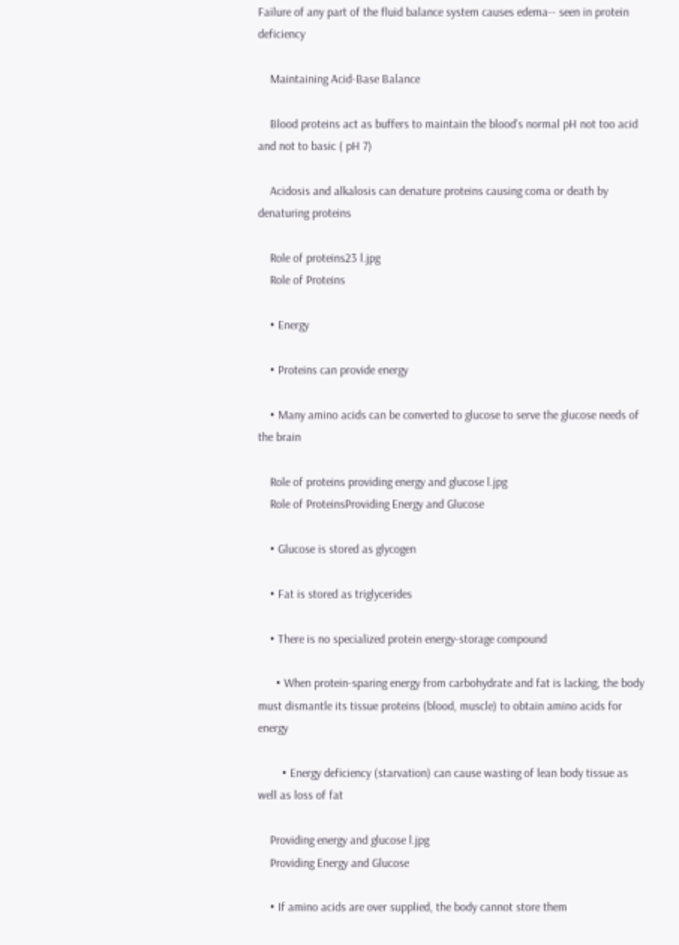Failure of any part of the fluid balance system causes edema-- seen in protein deficiency

    Maintaining Acid-Base Balance

    Blood proteins act as buffers to maintain the blood’s normal pH not too acid and not to basic ( pH 7)

    Acidosis and alkalosis can denature proteins causing coma or death by denaturing proteins

    Role of proteins23 l.jpg
    Role of Proteins

    • Energy

    • Proteins can provide energy

    • Many amino acids can be converted to glucose to serve the glucose needs of the brain

    Role of proteins providing energy and glucose l.jpg
    Role of ProteinsProviding Energy and Glucose

    • Glucose is stored as glycogen

    • Fat is stored as triglycerides

    • There is no specialized protein energy-storage compound

      • When protein-sparing energy from carbohydrate and fat is lacking, the body must dismantle its tissue proteins (blood, muscle) to obtain amino acids for energy

        • Energy deficiency (starvation) can cause wasting of lean body tissue as well as loss of fat

    Providing energy and glucose l.jpg
    Providing Energy and Glucose

    • If amino acids are over supplied, the body cannot store them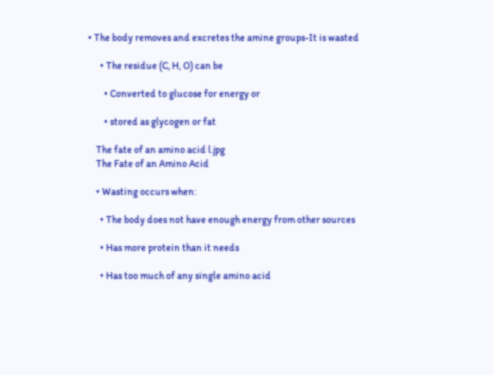• The body removes and excretes the amine groups-It is wasted

      • The residue (C, H, O) can be

        • Converted to glucose for energy or

        • stored as glycogen or fat

    The fate of an amino acid l.jpg
    The Fate of an Amino Acid

    • Wasting occurs when:

      • The body does not have enough energy from other sources

      • Has more protein than it needs

      • Has too much of any single amino acid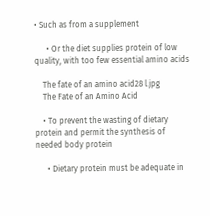• Such as from a supplement

      • Or the diet supplies protein of low quality, with too few essential amino acids

    The fate of an amino acid28 l.jpg
    The Fate of an Amino Acid

    • To prevent the wasting of dietary protein and permit the synthesis of needed body protein

      • Dietary protein must be adequate in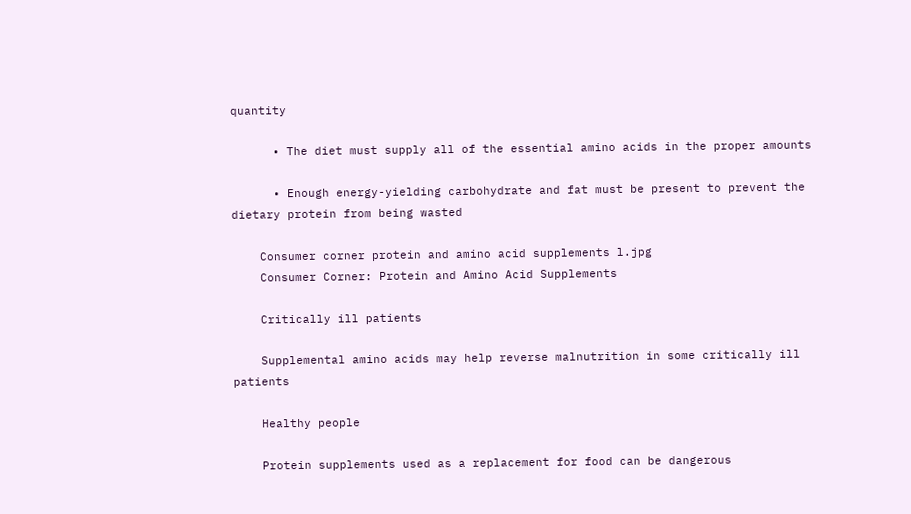quantity

      • The diet must supply all of the essential amino acids in the proper amounts

      • Enough energy-yielding carbohydrate and fat must be present to prevent the dietary protein from being wasted

    Consumer corner protein and amino acid supplements l.jpg
    Consumer Corner: Protein and Amino Acid Supplements

    Critically ill patients

    Supplemental amino acids may help reverse malnutrition in some critically ill patients

    Healthy people

    Protein supplements used as a replacement for food can be dangerous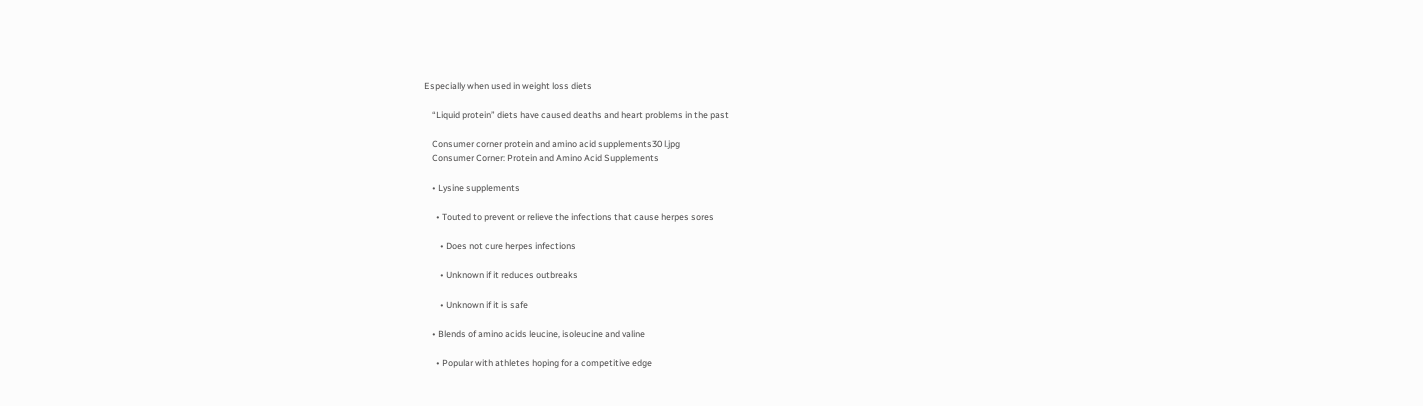Especially when used in weight loss diets

    “Liquid protein” diets have caused deaths and heart problems in the past

    Consumer corner protein and amino acid supplements30 l.jpg
    Consumer Corner: Protein and Amino Acid Supplements

    • Lysine supplements

      • Touted to prevent or relieve the infections that cause herpes sores

        • Does not cure herpes infections

        • Unknown if it reduces outbreaks

        • Unknown if it is safe

    • Blends of amino acids leucine, isoleucine and valine

      • Popular with athletes hoping for a competitive edge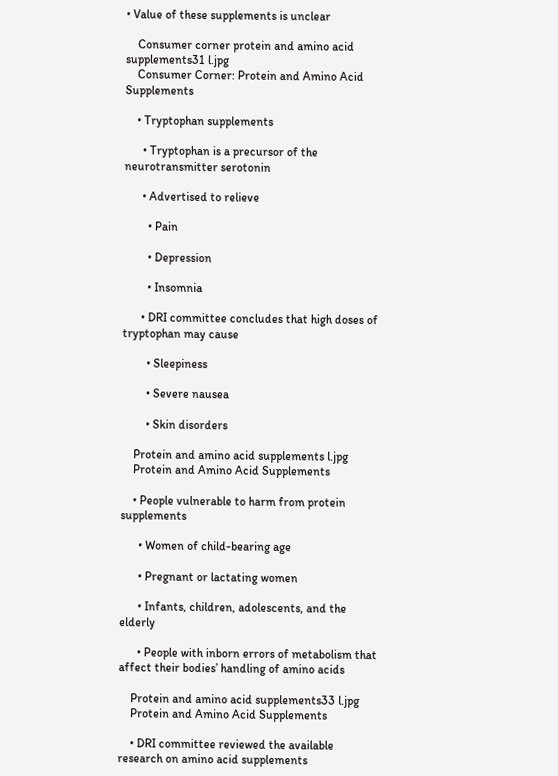• Value of these supplements is unclear

    Consumer corner protein and amino acid supplements31 l.jpg
    Consumer Corner: Protein and Amino Acid Supplements

    • Tryptophan supplements

      • Tryptophan is a precursor of the neurotransmitter serotonin

      • Advertised to relieve

        • Pain

        • Depression

        • Insomnia

      • DRI committee concludes that high doses of tryptophan may cause

        • Sleepiness

        • Severe nausea

        • Skin disorders

    Protein and amino acid supplements l.jpg
    Protein and Amino Acid Supplements

    • People vulnerable to harm from protein supplements

      • Women of child-bearing age

      • Pregnant or lactating women

      • Infants, children, adolescents, and the elderly

      • People with inborn errors of metabolism that affect their bodies’ handling of amino acids

    Protein and amino acid supplements33 l.jpg
    Protein and Amino Acid Supplements

    • DRI committee reviewed the available research on amino acid supplements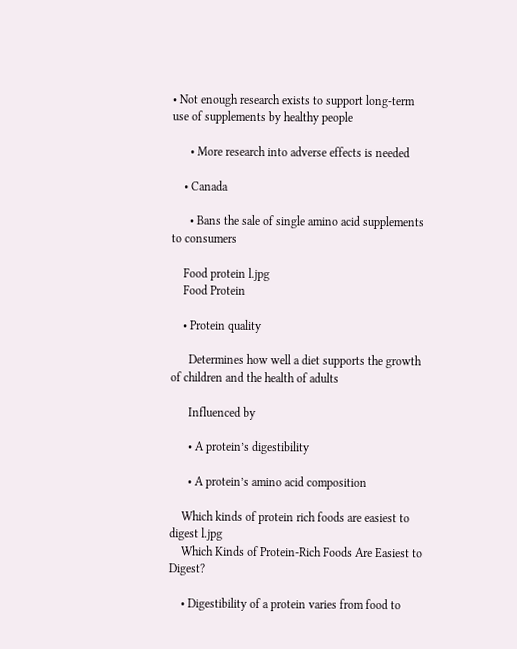• Not enough research exists to support long-term use of supplements by healthy people

      • More research into adverse effects is needed

    • Canada

      • Bans the sale of single amino acid supplements to consumers

    Food protein l.jpg
    Food Protein

    • Protein quality

      Determines how well a diet supports the growth of children and the health of adults

      Influenced by

      • A protein’s digestibility

      • A protein’s amino acid composition

    Which kinds of protein rich foods are easiest to digest l.jpg
    Which Kinds of Protein-Rich Foods Are Easiest to Digest?

    • Digestibility of a protein varies from food to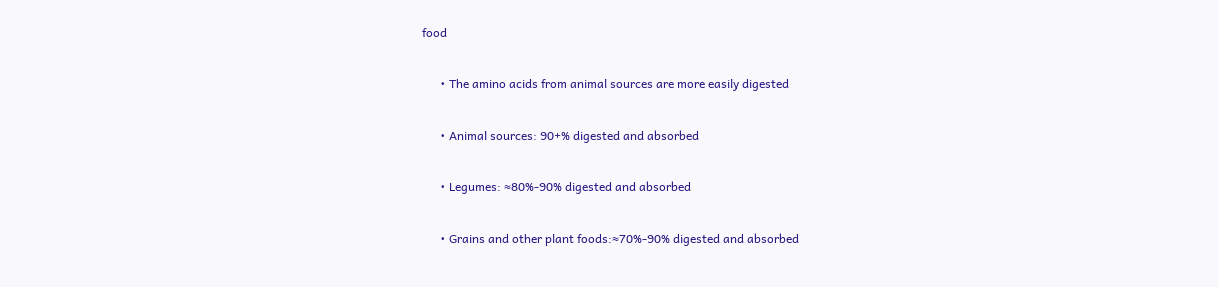food

      • The amino acids from animal sources are more easily digested

      • Animal sources: 90+% digested and absorbed

      • Legumes: ≈80%-90% digested and absorbed

      • Grains and other plant foods:≈70%-90% digested and absorbed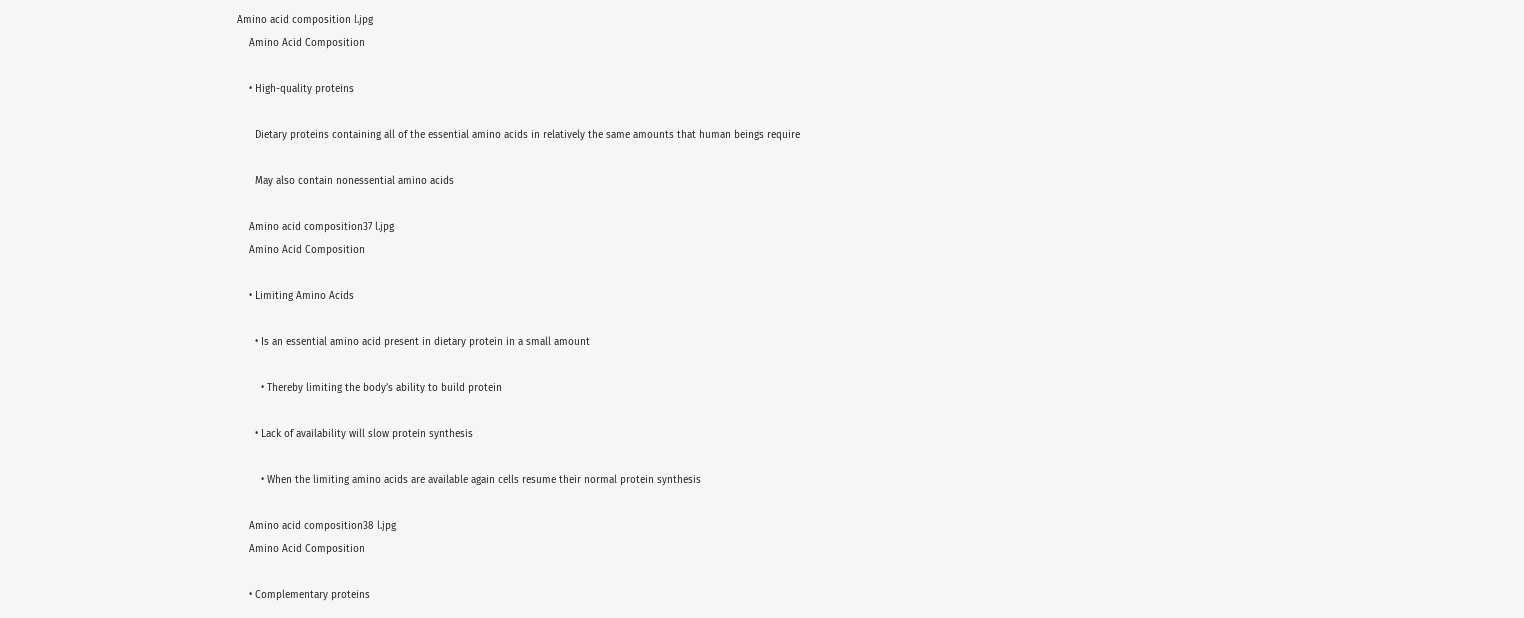Amino acid composition l.jpg
    Amino Acid Composition

    • High-quality proteins

      Dietary proteins containing all of the essential amino acids in relatively the same amounts that human beings require

      May also contain nonessential amino acids

    Amino acid composition37 l.jpg
    Amino Acid Composition

    • Limiting Amino Acids

      • Is an essential amino acid present in dietary protein in a small amount

        • Thereby limiting the body’s ability to build protein

      • Lack of availability will slow protein synthesis

        • When the limiting amino acids are available again cells resume their normal protein synthesis

    Amino acid composition38 l.jpg
    Amino Acid Composition

    • Complementary proteins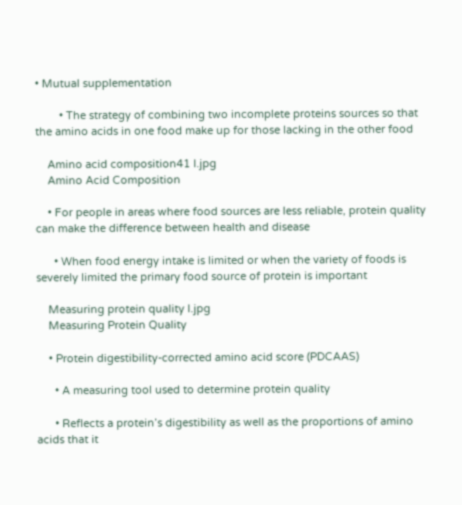• Mutual supplementation

        • The strategy of combining two incomplete proteins sources so that the amino acids in one food make up for those lacking in the other food

    Amino acid composition41 l.jpg
    Amino Acid Composition

    • For people in areas where food sources are less reliable, protein quality can make the difference between health and disease

      • When food energy intake is limited or when the variety of foods is severely limited the primary food source of protein is important

    Measuring protein quality l.jpg
    Measuring Protein Quality

    • Protein digestibility-corrected amino acid score (PDCAAS)

      • A measuring tool used to determine protein quality

      • Reflects a protein’s digestibility as well as the proportions of amino acids that it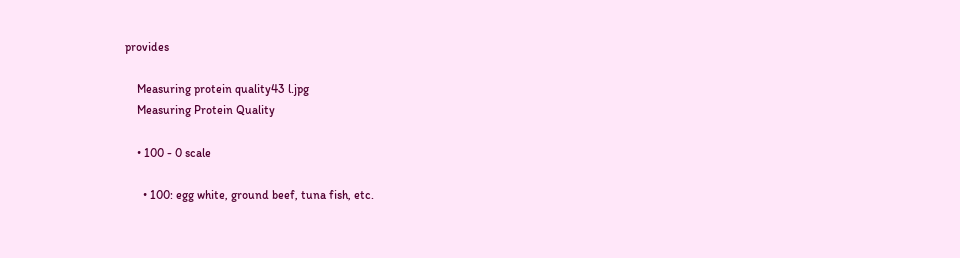provides

    Measuring protein quality43 l.jpg
    Measuring Protein Quality

    • 100 - 0 scale

      • 100: egg white, ground beef, tuna fish, etc.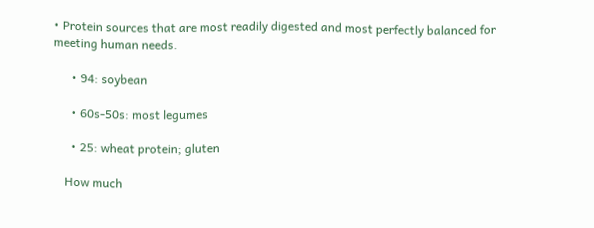• Protein sources that are most readily digested and most perfectly balanced for meeting human needs.

      • 94: soybean

      • 60s-50s: most legumes

      • 25: wheat protein; gluten

    How much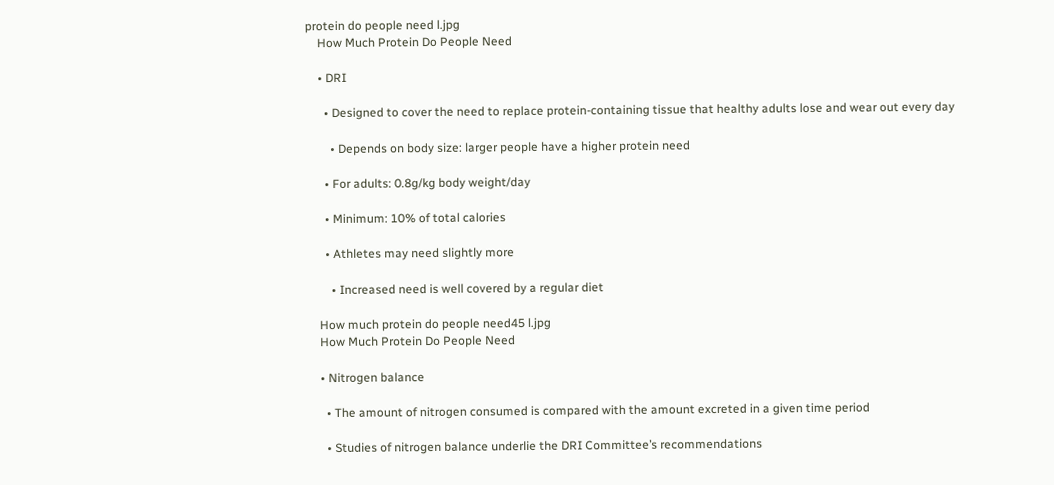protein do people need l.jpg
    How Much Protein Do People Need

    • DRI

      • Designed to cover the need to replace protein-containing tissue that healthy adults lose and wear out every day

        • Depends on body size: larger people have a higher protein need

      • For adults: 0.8g/kg body weight/day

      • Minimum: 10% of total calories

      • Athletes may need slightly more

        • Increased need is well covered by a regular diet

    How much protein do people need45 l.jpg
    How Much Protein Do People Need

    • Nitrogen balance

      • The amount of nitrogen consumed is compared with the amount excreted in a given time period

      • Studies of nitrogen balance underlie the DRI Committee’s recommendations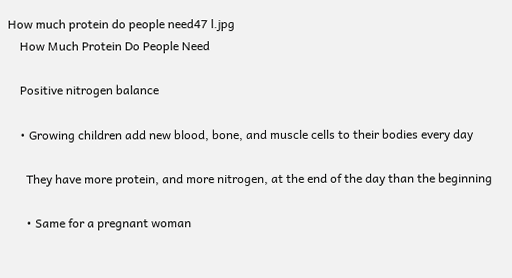How much protein do people need47 l.jpg
    How Much Protein Do People Need

    Positive nitrogen balance

    • Growing children add new blood, bone, and muscle cells to their bodies every day

      They have more protein, and more nitrogen, at the end of the day than the beginning

      • Same for a pregnant woman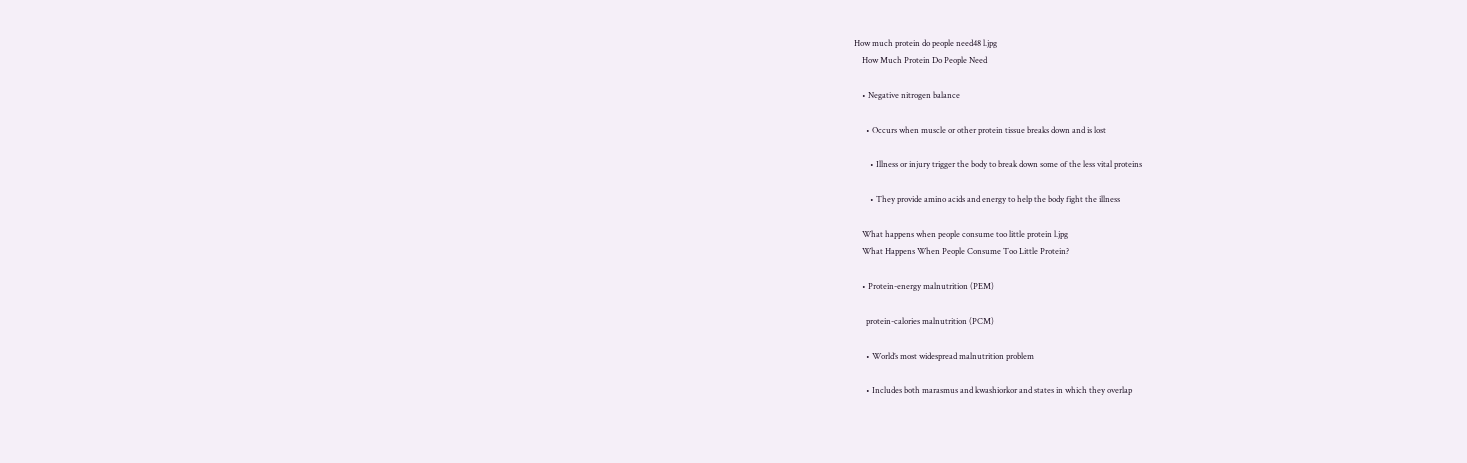How much protein do people need48 l.jpg
    How Much Protein Do People Need

    • Negative nitrogen balance

      • Occurs when muscle or other protein tissue breaks down and is lost

        • Illness or injury trigger the body to break down some of the less vital proteins

        • They provide amino acids and energy to help the body fight the illness

    What happens when people consume too little protein l.jpg
    What Happens When People Consume Too Little Protein?

    • Protein-energy malnutrition (PEM)

      protein-calories malnutrition (PCM)

      • World’s most widespread malnutrition problem

      • Includes both marasmus and kwashiorkor and states in which they overlap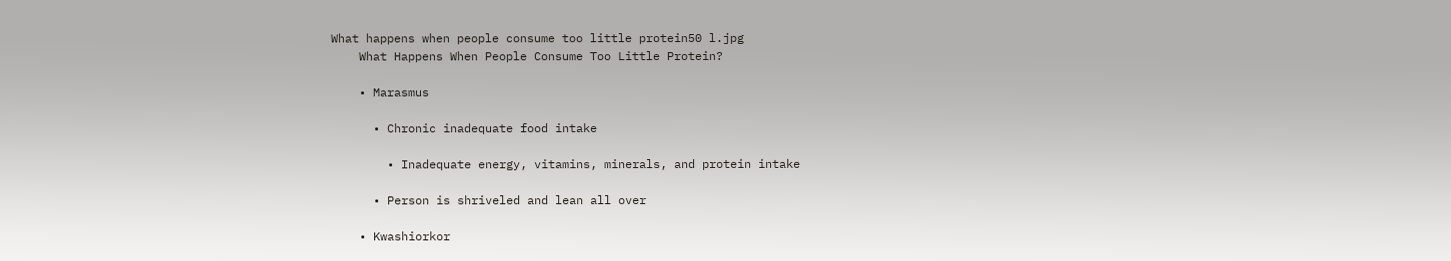What happens when people consume too little protein50 l.jpg
    What Happens When People Consume Too Little Protein?

    • Marasmus

      • Chronic inadequate food intake

        • Inadequate energy, vitamins, minerals, and protein intake

      • Person is shriveled and lean all over

    • Kwashiorkor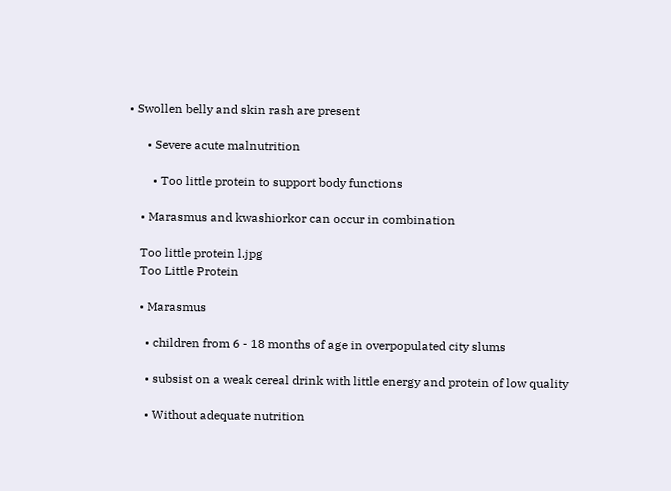• Swollen belly and skin rash are present

      • Severe acute malnutrition

        • Too little protein to support body functions

    • Marasmus and kwashiorkor can occur in combination

    Too little protein l.jpg
    Too Little Protein

    • Marasmus

      • children from 6 - 18 months of age in overpopulated city slums

      • subsist on a weak cereal drink with little energy and protein of low quality

      • Without adequate nutrition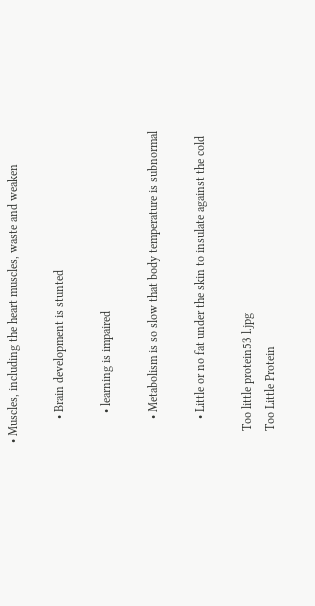• Muscles, including the heart muscles, waste and weaken

        • Brain development is stunted

          • learning is impaired

        • Metabolism is so slow that body temperature is subnormal

        • Little or no fat under the skin to insulate against the cold

    Too little protein53 l.jpg
    Too Little Protein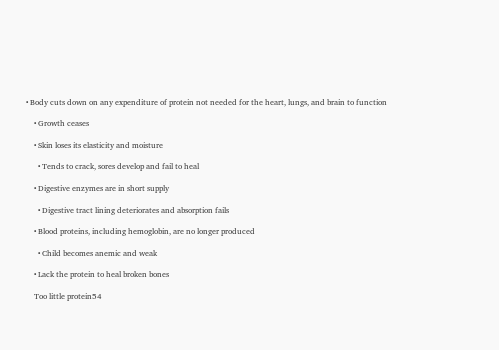• Body cuts down on any expenditure of protein not needed for the heart, lungs, and brain to function

    • Growth ceases

    • Skin loses its elasticity and moisture

      • Tends to crack, sores develop and fail to heal

    • Digestive enzymes are in short supply

      • Digestive tract lining deteriorates and absorption fails

    • Blood proteins, including hemoglobin, are no longer produced

      • Child becomes anemic and weak

    • Lack the protein to heal broken bones

    Too little protein54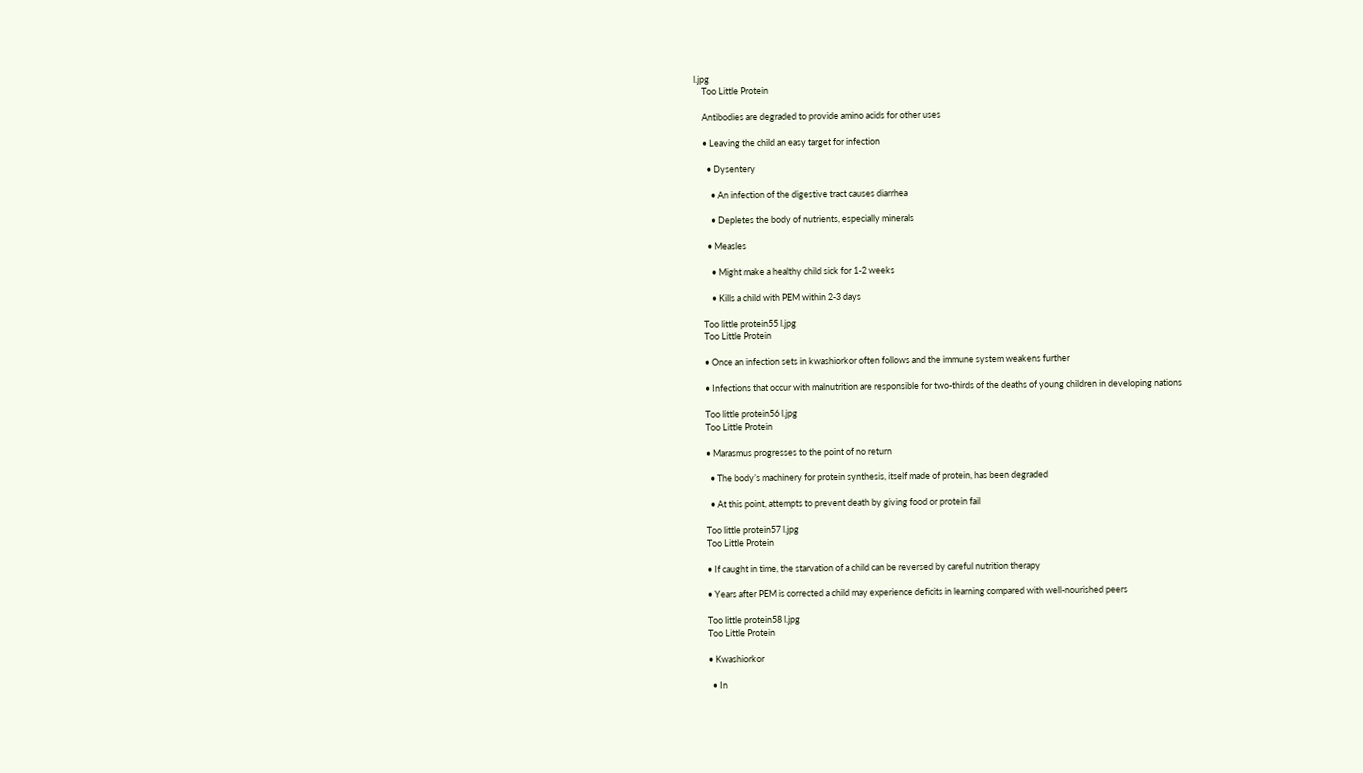l.jpg
    Too Little Protein

    Antibodies are degraded to provide amino acids for other uses

    • Leaving the child an easy target for infection

      • Dysentery

        • An infection of the digestive tract causes diarrhea

        • Depletes the body of nutrients, especially minerals

      • Measles

        • Might make a healthy child sick for 1-2 weeks

        • Kills a child with PEM within 2-3 days

    Too little protein55 l.jpg
    Too Little Protein

    • Once an infection sets in kwashiorkor often follows and the immune system weakens further

    • Infections that occur with malnutrition are responsible for two-thirds of the deaths of young children in developing nations

    Too little protein56 l.jpg
    Too Little Protein

    • Marasmus progresses to the point of no return

      • The body’s machinery for protein synthesis, itself made of protein, has been degraded

      • At this point, attempts to prevent death by giving food or protein fail

    Too little protein57 l.jpg
    Too Little Protein

    • If caught in time, the starvation of a child can be reversed by careful nutrition therapy

    • Years after PEM is corrected a child may experience deficits in learning compared with well-nourished peers

    Too little protein58 l.jpg
    Too Little Protein

    • Kwashiorkor

      • In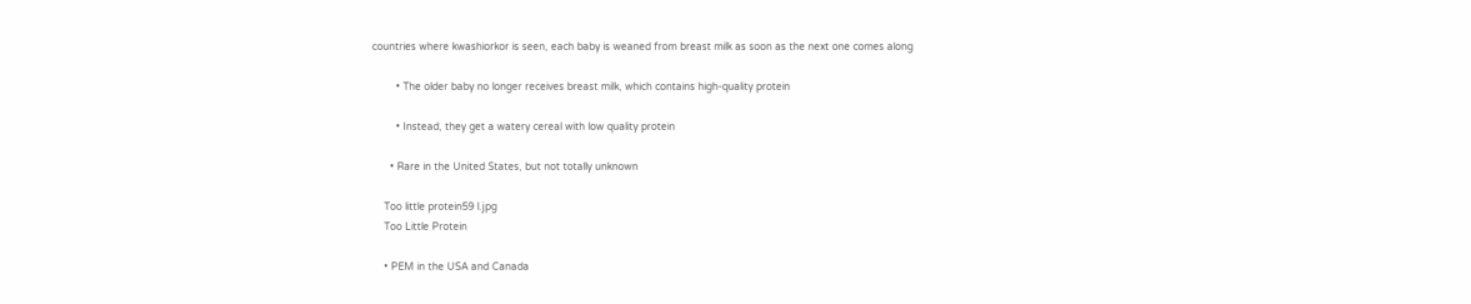countries where kwashiorkor is seen, each baby is weaned from breast milk as soon as the next one comes along

        • The older baby no longer receives breast milk, which contains high-quality protein

        • Instead, they get a watery cereal with low quality protein

      • Rare in the United States, but not totally unknown

    Too little protein59 l.jpg
    Too Little Protein

    • PEM in the USA and Canada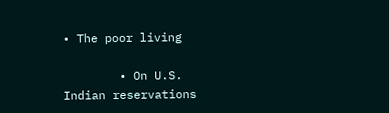• The poor living

        • On U.S. Indian reservations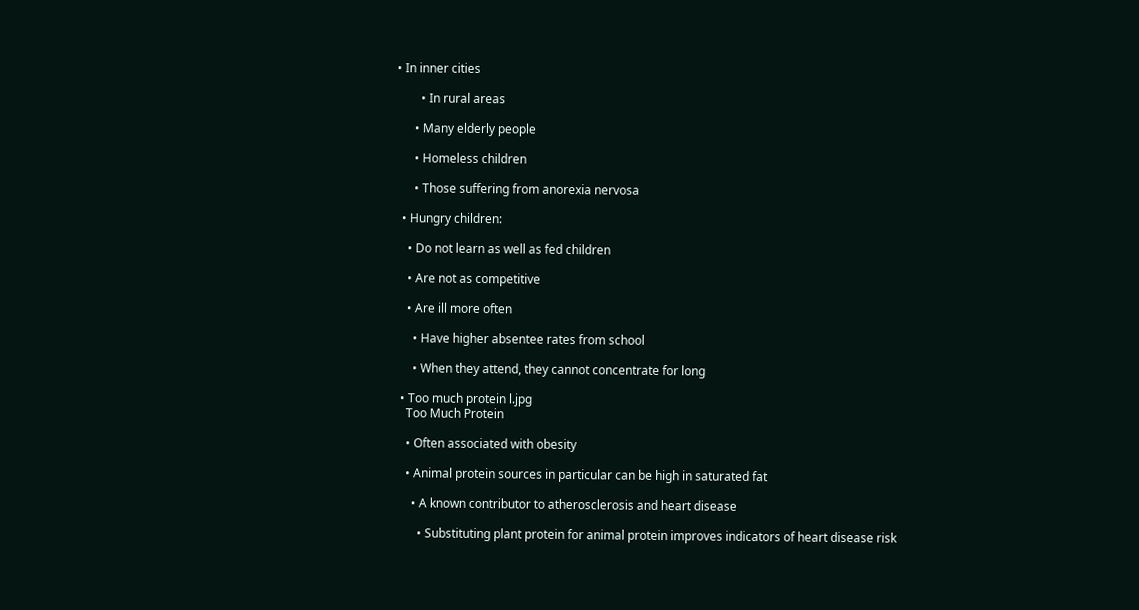• In inner cities

        • In rural areas

      • Many elderly people

      • Homeless children

      • Those suffering from anorexia nervosa

  • Hungry children:

    • Do not learn as well as fed children

    • Are not as competitive

    • Are ill more often

      • Have higher absentee rates from school

      • When they attend, they cannot concentrate for long

  • Too much protein l.jpg
    Too Much Protein

    • Often associated with obesity

    • Animal protein sources in particular can be high in saturated fat

      • A known contributor to atherosclerosis and heart disease

        • Substituting plant protein for animal protein improves indicators of heart disease risk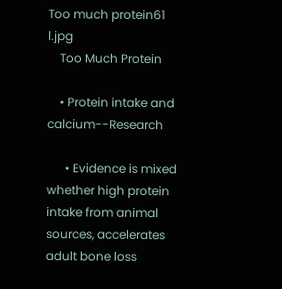Too much protein61 l.jpg
    Too Much Protein

    • Protein intake and calcium--Research

      • Evidence is mixed whether high protein intake from animal sources, accelerates adult bone loss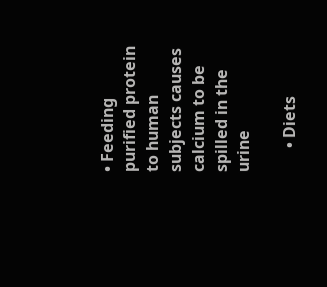• Feeding purified protein to human subjects causes calcium to be spilled in the urine

      • Diets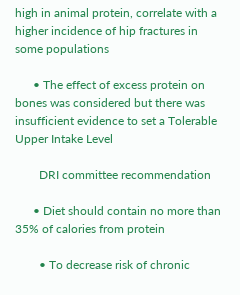high in animal protein, correlate with a higher incidence of hip fractures in some populations

      • The effect of excess protein on bones was considered but there was insufficient evidence to set a Tolerable Upper Intake Level

        DRI committee recommendation

      • Diet should contain no more than 35% of calories from protein

        • To decrease risk of chronic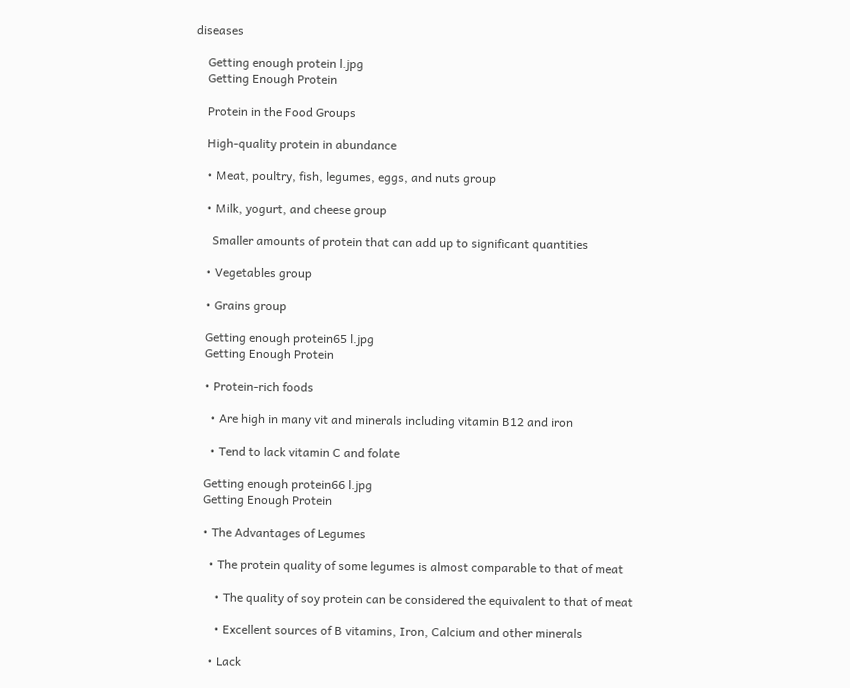diseases

    Getting enough protein l.jpg
    Getting Enough Protein

    Protein in the Food Groups

    High-quality protein in abundance

    • Meat, poultry, fish, legumes, eggs, and nuts group

    • Milk, yogurt, and cheese group

      Smaller amounts of protein that can add up to significant quantities

    • Vegetables group

    • Grains group

    Getting enough protein65 l.jpg
    Getting Enough Protein

    • Protein-rich foods

      • Are high in many vit and minerals including vitamin B12 and iron

      • Tend to lack vitamin C and folate

    Getting enough protein66 l.jpg
    Getting Enough Protein

    • The Advantages of Legumes

      • The protein quality of some legumes is almost comparable to that of meat

        • The quality of soy protein can be considered the equivalent to that of meat

        • Excellent sources of B vitamins, Iron, Calcium and other minerals

      • Lack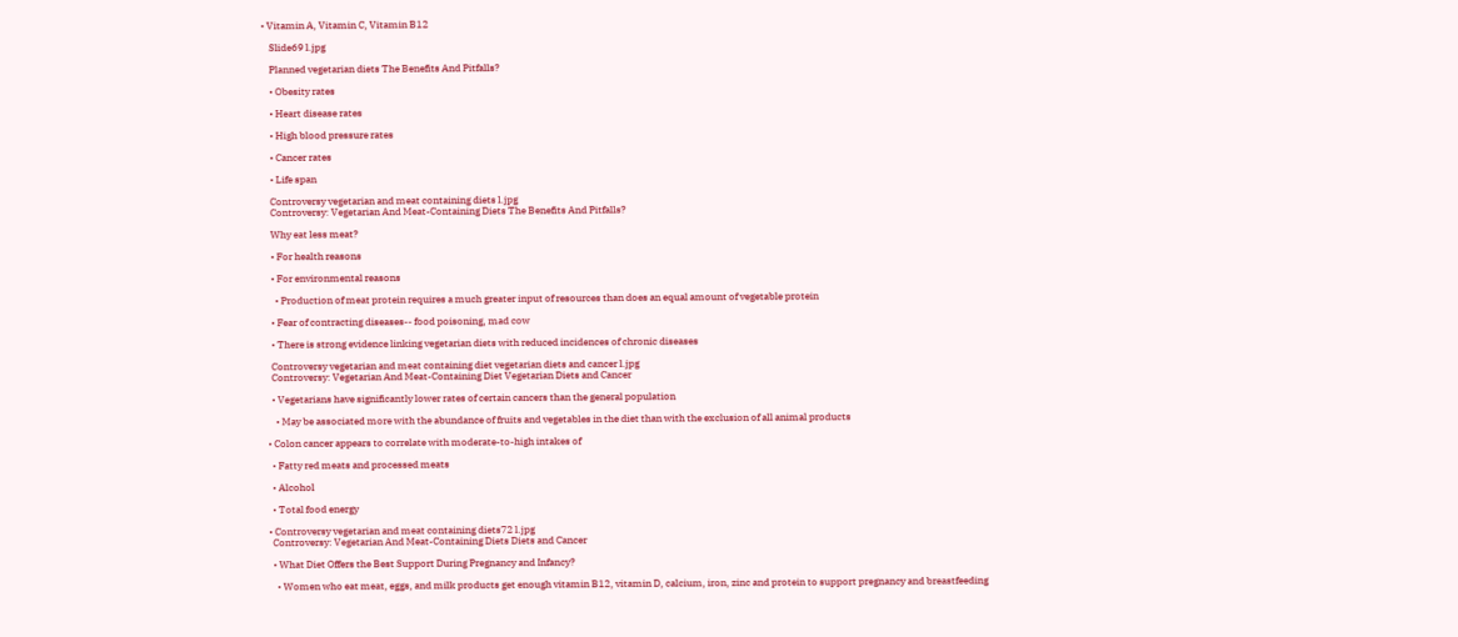• Vitamin A, Vitamin C, Vitamin B12

    Slide69 l.jpg

    Planned vegetarian diets The Benefits And Pitfalls?

    • Obesity rates

    • Heart disease rates

    • High blood pressure rates

    • Cancer rates

    • Life span

    Controversy vegetarian and meat containing diets l.jpg
    Controversy: Vegetarian And Meat-Containing Diets The Benefits And Pitfalls?

    Why eat less meat?

    • For health reasons

    • For environmental reasons

      • Production of meat protein requires a much greater input of resources than does an equal amount of vegetable protein

    • Fear of contracting diseases-- food poisoning, mad cow

    • There is strong evidence linking vegetarian diets with reduced incidences of chronic diseases

    Controversy vegetarian and meat containing diet vegetarian diets and cancer l.jpg
    Controversy: Vegetarian And Meat-Containing Diet Vegetarian Diets and Cancer

    • Vegetarians have significantly lower rates of certain cancers than the general population

      • May be associated more with the abundance of fruits and vegetables in the diet than with the exclusion of all animal products

  • Colon cancer appears to correlate with moderate-to-high intakes of

    • Fatty red meats and processed meats

    • Alcohol

    • Total food energy

  • Controversy vegetarian and meat containing diets72 l.jpg
    Controversy: Vegetarian And Meat-Containing Diets Diets and Cancer

    • What Diet Offers the Best Support During Pregnancy and Infancy?

      • Women who eat meat, eggs, and milk products get enough vitamin B12, vitamin D, calcium, iron, zinc and protein to support pregnancy and breastfeeding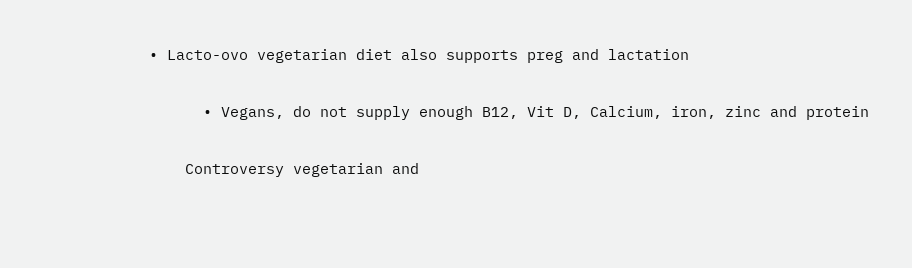• Lacto-ovo vegetarian diet also supports preg and lactation

      • Vegans, do not supply enough B12, Vit D, Calcium, iron, zinc and protein

    Controversy vegetarian and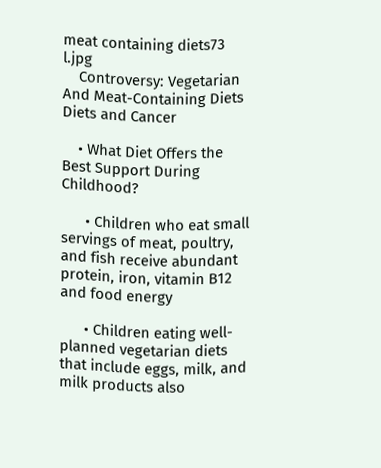meat containing diets73 l.jpg
    Controversy: Vegetarian And Meat-Containing Diets Diets and Cancer

    • What Diet Offers the Best Support During Childhood?

      • Children who eat small servings of meat, poultry, and fish receive abundant protein, iron, vitamin B12 and food energy

      • Children eating well-planned vegetarian diets that include eggs, milk, and milk products also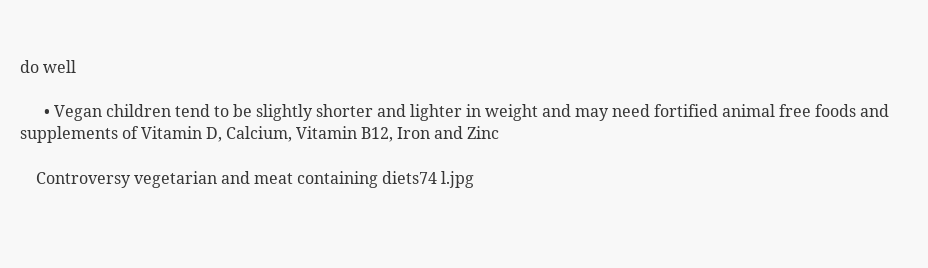do well

      • Vegan children tend to be slightly shorter and lighter in weight and may need fortified animal free foods and supplements of Vitamin D, Calcium, Vitamin B12, Iron and Zinc

    Controversy vegetarian and meat containing diets74 l.jpg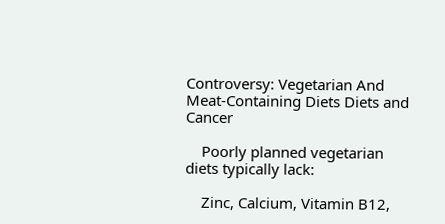Controversy: Vegetarian And Meat-Containing Diets Diets and Cancer

    Poorly planned vegetarian diets typically lack:

    Zinc, Calcium, Vitamin B12,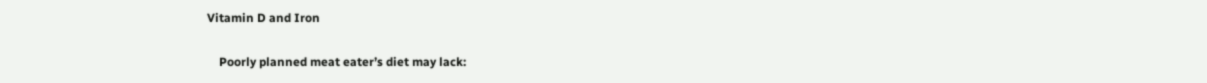Vitamin D and Iron

    Poorly planned meat eater’s diet may lack: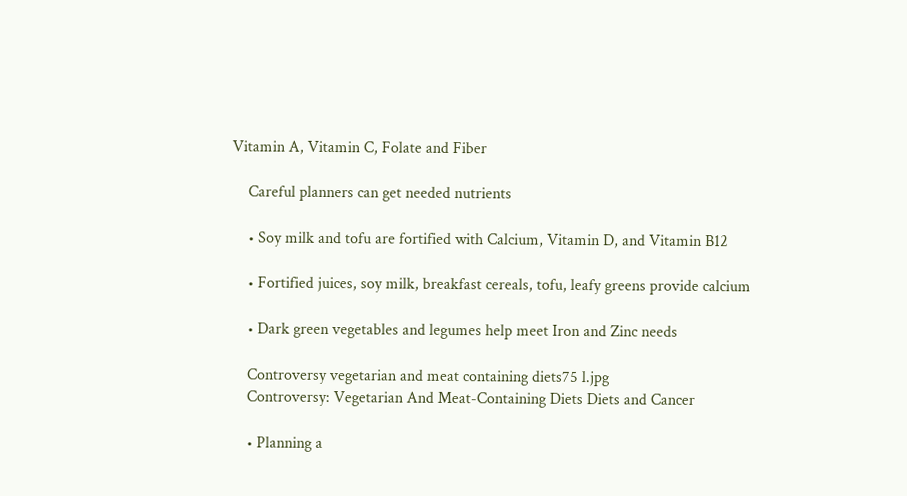Vitamin A, Vitamin C, Folate and Fiber

    Careful planners can get needed nutrients

    • Soy milk and tofu are fortified with Calcium, Vitamin D, and Vitamin B12

    • Fortified juices, soy milk, breakfast cereals, tofu, leafy greens provide calcium

    • Dark green vegetables and legumes help meet Iron and Zinc needs

    Controversy vegetarian and meat containing diets75 l.jpg
    Controversy: Vegetarian And Meat-Containing Diets Diets and Cancer

    • Planning a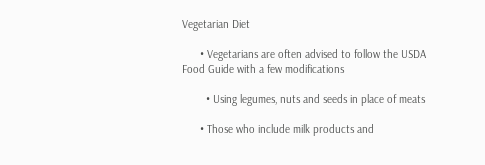Vegetarian Diet

      • Vegetarians are often advised to follow the USDA Food Guide with a few modifications

        • Using legumes, nuts and seeds in place of meats

      • Those who include milk products and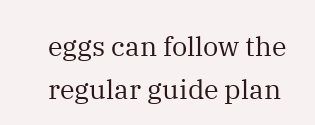eggs can follow the regular guide plan